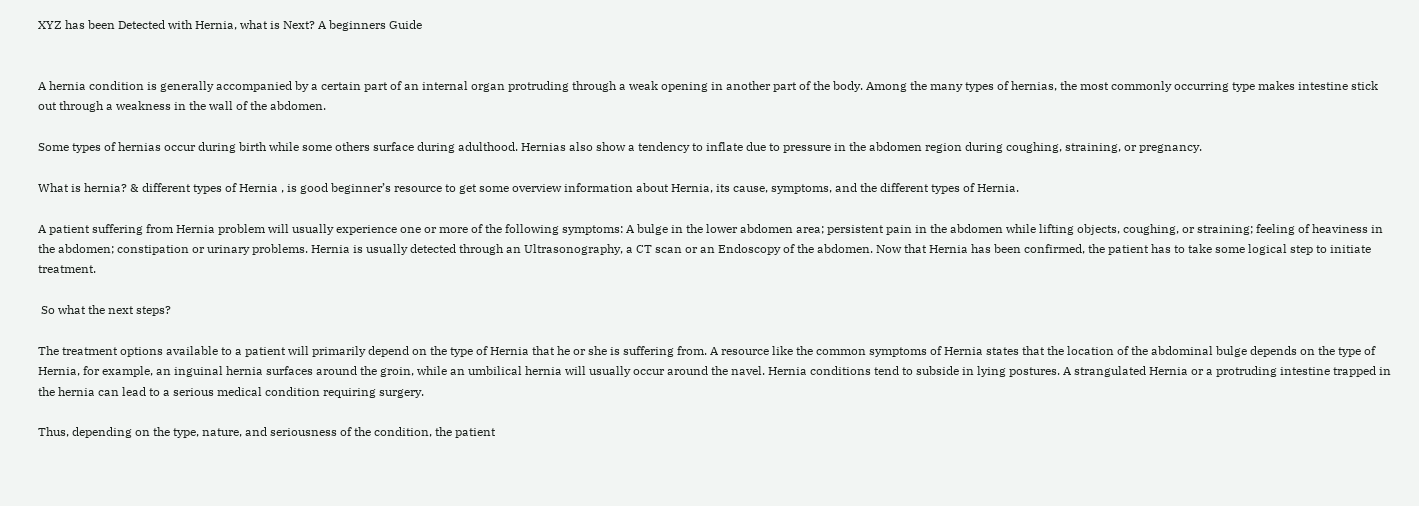XYZ has been Detected with Hernia, what is Next? A beginners Guide


A hernia condition is generally accompanied by a certain part of an internal organ protruding through a weak opening in another part of the body. Among the many types of hernias, the most commonly occurring type makes intestine stick out through a weakness in the wall of the abdomen.

Some types of hernias occur during birth while some others surface during adulthood. Hernias also show a tendency to inflate due to pressure in the abdomen region during coughing, straining, or pregnancy.

What is hernia? & different types of Hernia , is good beginner’s resource to get some overview information about Hernia, its cause, symptoms, and the different types of Hernia.

A patient suffering from Hernia problem will usually experience one or more of the following symptoms: A bulge in the lower abdomen area; persistent pain in the abdomen while lifting objects, coughing, or straining; feeling of heaviness in the abdomen; constipation or urinary problems. Hernia is usually detected through an Ultrasonography, a CT scan or an Endoscopy of the abdomen. Now that Hernia has been confirmed, the patient has to take some logical step to initiate treatment.

 So what the next steps?

The treatment options available to a patient will primarily depend on the type of Hernia that he or she is suffering from. A resource like the common symptoms of Hernia states that the location of the abdominal bulge depends on the type of Hernia, for example, an inguinal hernia surfaces around the groin, while an umbilical hernia will usually occur around the navel. Hernia conditions tend to subside in lying postures. A strangulated Hernia or a protruding intestine trapped in the hernia can lead to a serious medical condition requiring surgery.

Thus, depending on the type, nature, and seriousness of the condition, the patient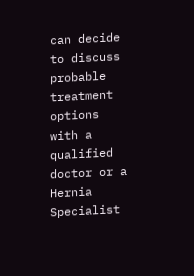can decide to discuss probable treatment options with a qualified doctor or a Hernia Specialist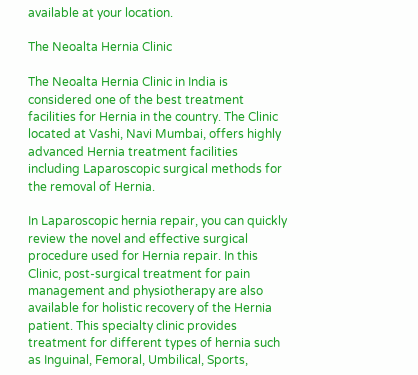available at your location.

The Neoalta Hernia Clinic

The Neoalta Hernia Clinic in India is considered one of the best treatment facilities for Hernia in the country. The Clinic located at Vashi, Navi Mumbai, offers highly advanced Hernia treatment facilities including Laparoscopic surgical methods for the removal of Hernia.

In Laparoscopic hernia repair, you can quickly review the novel and effective surgical procedure used for Hernia repair. In this Clinic, post-surgical treatment for pain management and physiotherapy are also available for holistic recovery of the Hernia patient. This specialty clinic provides treatment for different types of hernia such as Inguinal, Femoral, Umbilical, Sports,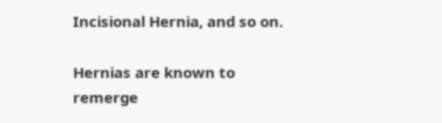Incisional Hernia, and so on.

Hernias are known to remerge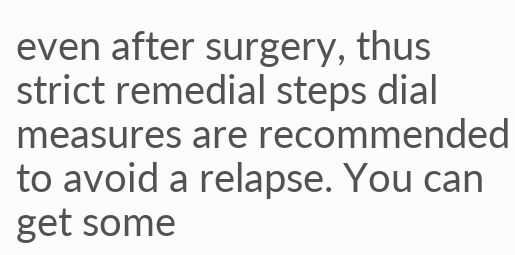even after surgery, thus strict remedial steps dial measures are recommended to avoid a relapse. You can get some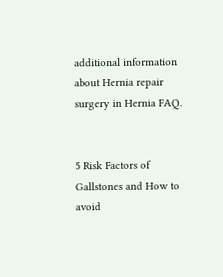additional information about Hernia repair surgery in Hernia FAQ.


5 Risk Factors of Gallstones and How to avoid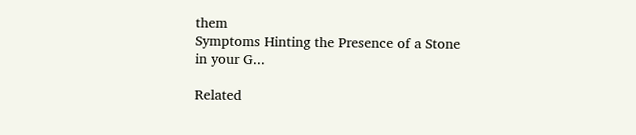them
Symptoms Hinting the Presence of a Stone in your G...

Related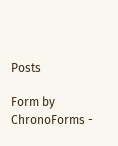Posts

Form by ChronoForms -